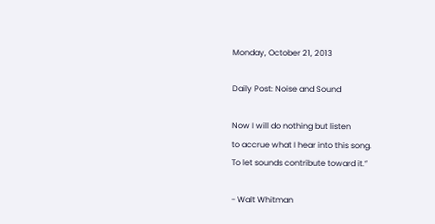Monday, October 21, 2013

Daily Post: Noise and Sound

Now I will do nothing but listen
to accrue what I hear into this song.
To let sounds contribute toward it.”

- Walt Whitman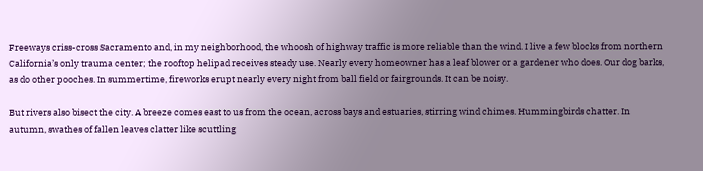Freeways criss-cross Sacramento and, in my neighborhood, the whoosh of highway traffic is more reliable than the wind. I live a few blocks from northern California’s only trauma center; the rooftop helipad receives steady use. Nearly every homeowner has a leaf blower or a gardener who does. Our dog barks, as do other pooches. In summertime, fireworks erupt nearly every night from ball field or fairgrounds. It can be noisy.

But rivers also bisect the city. A breeze comes east to us from the ocean, across bays and estuaries, stirring wind chimes. Hummingbirds chatter. In autumn, swathes of fallen leaves clatter like scuttling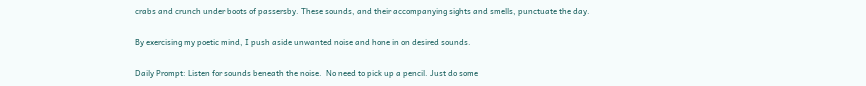crabs and crunch under boots of passersby. These sounds, and their accompanying sights and smells, punctuate the day.

By exercising my poetic mind, I push aside unwanted noise and hone in on desired sounds.

Daily Prompt: Listen for sounds beneath the noise.  No need to pick up a pencil. Just do some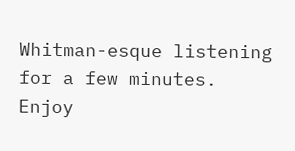Whitman-esque listening for a few minutes. Enjoy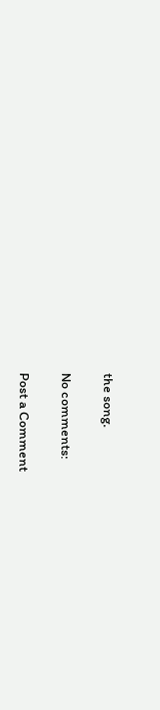the song.

No comments:

Post a Comment